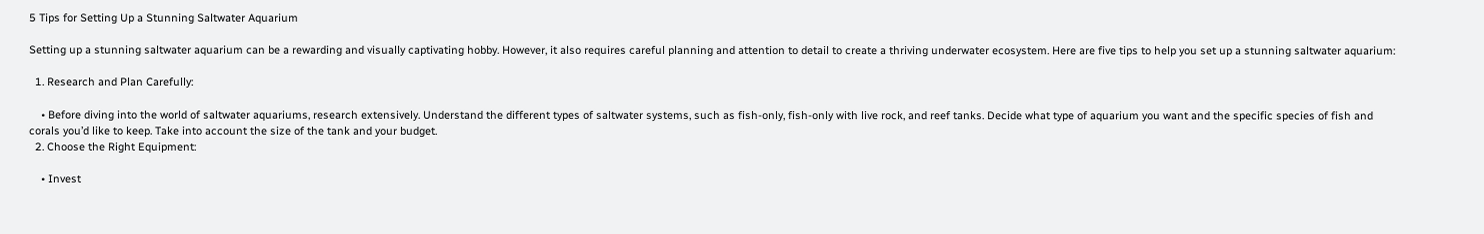5 Tips for Setting Up a Stunning Saltwater Aquarium

Setting up a stunning saltwater aquarium can be a rewarding and visually captivating hobby. However, it also requires careful planning and attention to detail to create a thriving underwater ecosystem. Here are five tips to help you set up a stunning saltwater aquarium:

  1. Research and Plan Carefully:

    • Before diving into the world of saltwater aquariums, research extensively. Understand the different types of saltwater systems, such as fish-only, fish-only with live rock, and reef tanks. Decide what type of aquarium you want and the specific species of fish and corals you’d like to keep. Take into account the size of the tank and your budget.
  2. Choose the Right Equipment:

    • Invest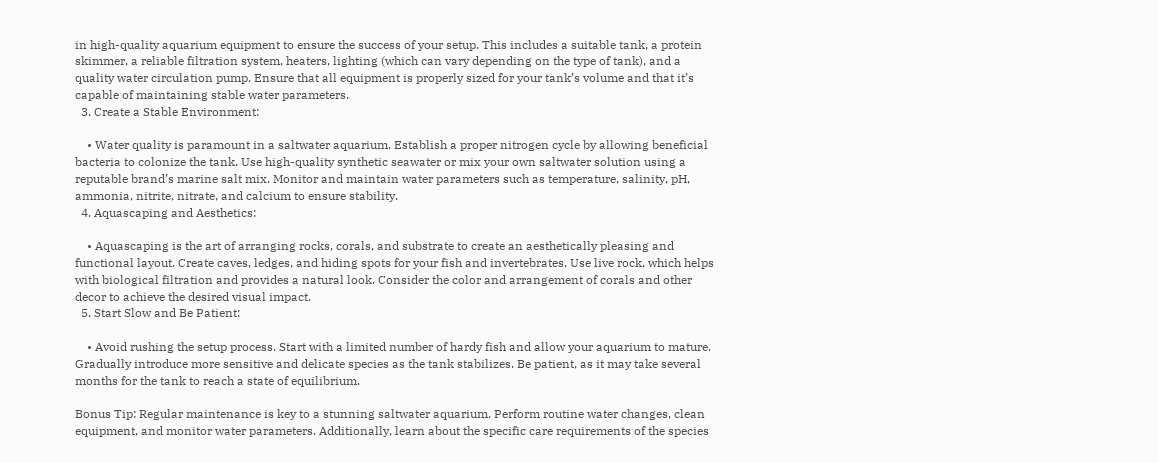in high-quality aquarium equipment to ensure the success of your setup. This includes a suitable tank, a protein skimmer, a reliable filtration system, heaters, lighting (which can vary depending on the type of tank), and a quality water circulation pump. Ensure that all equipment is properly sized for your tank’s volume and that it’s capable of maintaining stable water parameters.
  3. Create a Stable Environment:

    • Water quality is paramount in a saltwater aquarium. Establish a proper nitrogen cycle by allowing beneficial bacteria to colonize the tank. Use high-quality synthetic seawater or mix your own saltwater solution using a reputable brand’s marine salt mix. Monitor and maintain water parameters such as temperature, salinity, pH, ammonia, nitrite, nitrate, and calcium to ensure stability.
  4. Aquascaping and Aesthetics:

    • Aquascaping is the art of arranging rocks, corals, and substrate to create an aesthetically pleasing and functional layout. Create caves, ledges, and hiding spots for your fish and invertebrates. Use live rock, which helps with biological filtration and provides a natural look. Consider the color and arrangement of corals and other decor to achieve the desired visual impact.
  5. Start Slow and Be Patient:

    • Avoid rushing the setup process. Start with a limited number of hardy fish and allow your aquarium to mature. Gradually introduce more sensitive and delicate species as the tank stabilizes. Be patient, as it may take several months for the tank to reach a state of equilibrium.

Bonus Tip: Regular maintenance is key to a stunning saltwater aquarium. Perform routine water changes, clean equipment, and monitor water parameters. Additionally, learn about the specific care requirements of the species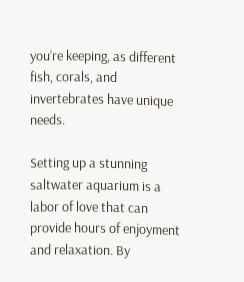you’re keeping, as different fish, corals, and invertebrates have unique needs.

Setting up a stunning saltwater aquarium is a labor of love that can provide hours of enjoyment and relaxation. By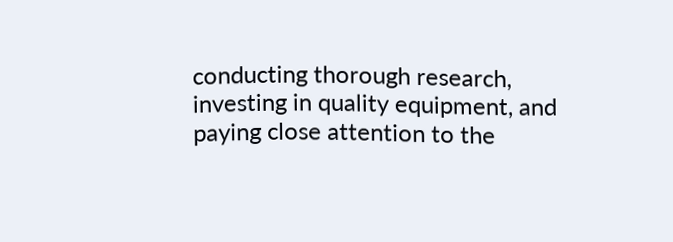conducting thorough research, investing in quality equipment, and paying close attention to the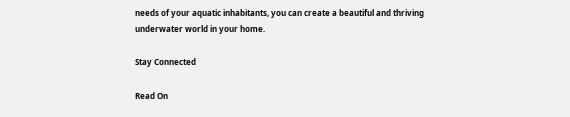needs of your aquatic inhabitants, you can create a beautiful and thriving underwater world in your home.

Stay Connected

Read On